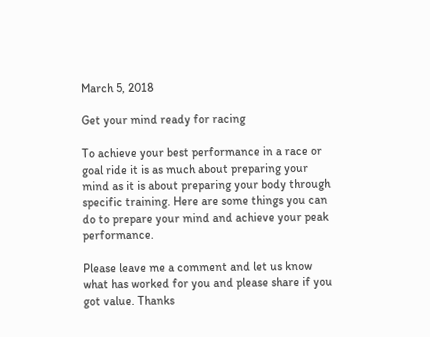March 5, 2018

Get your mind ready for racing

To achieve your best performance in a race or goal ride it is as much about preparing your mind as it is about preparing your body through specific training. Here are some things you can do to prepare your mind and achieve your peak performance.

Please leave me a comment and let us know what has worked for you and please share if you got value. Thanks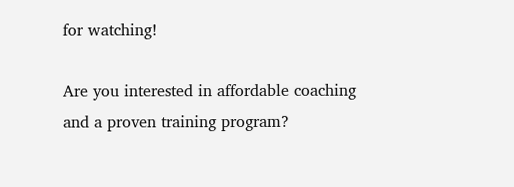for watching!

Are you interested in affordable coaching and a proven training program?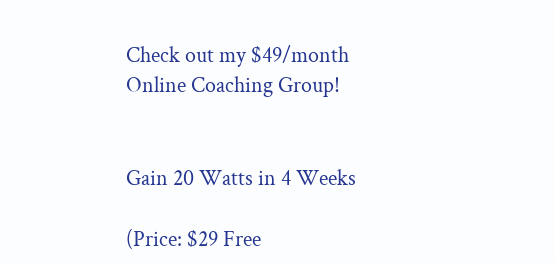Check out my $49/month Online Coaching Group!


Gain 20 Watts in 4 Weeks

(Price: $29 Free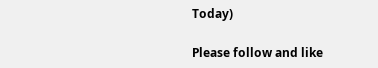Today)

Please follow and like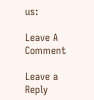us:

Leave A Comment

Leave a Reply